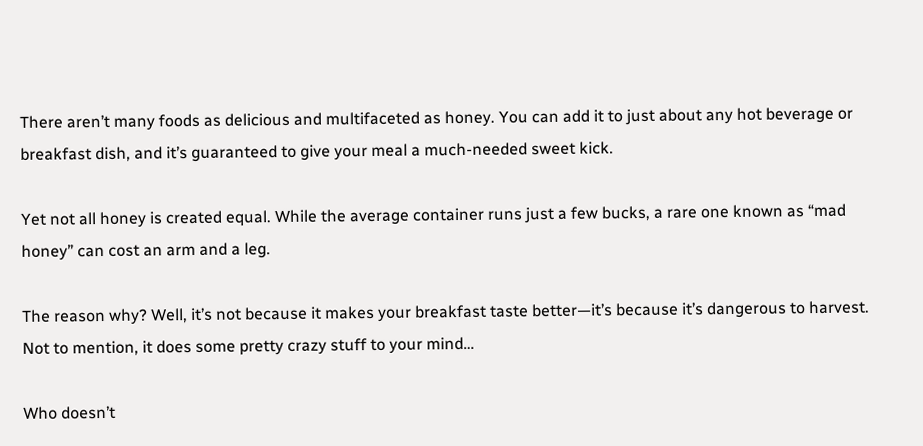There aren’t many foods as delicious and multifaceted as honey. You can add it to just about any hot beverage or breakfast dish, and it’s guaranteed to give your meal a much-needed sweet kick.

Yet not all honey is created equal. While the average container runs just a few bucks, a rare one known as “mad honey” can cost an arm and a leg.

The reason why? Well, it’s not because it makes your breakfast taste better—it’s because it’s dangerous to harvest. Not to mention, it does some pretty crazy stuff to your mind…

Who doesn’t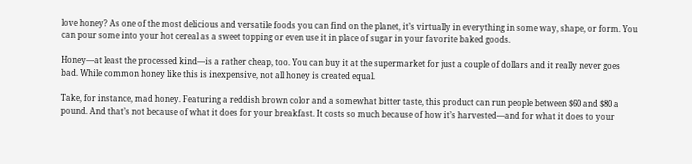love honey? As one of the most delicious and versatile foods you can find on the planet, it’s virtually in everything in some way, shape, or form. You can pour some into your hot cereal as a sweet topping or even use it in place of sugar in your favorite baked goods.

Honey—at least the processed kind—is a rather cheap, too. You can buy it at the supermarket for just a couple of dollars and it really never goes bad. While common honey like this is inexpensive, not all honey is created equal.

Take, for instance, mad honey. Featuring a reddish brown color and a somewhat bitter taste, this product can run people between $60 and $80 a pound. And that’s not because of what it does for your breakfast. It costs so much because of how it’s harvested—and for what it does to your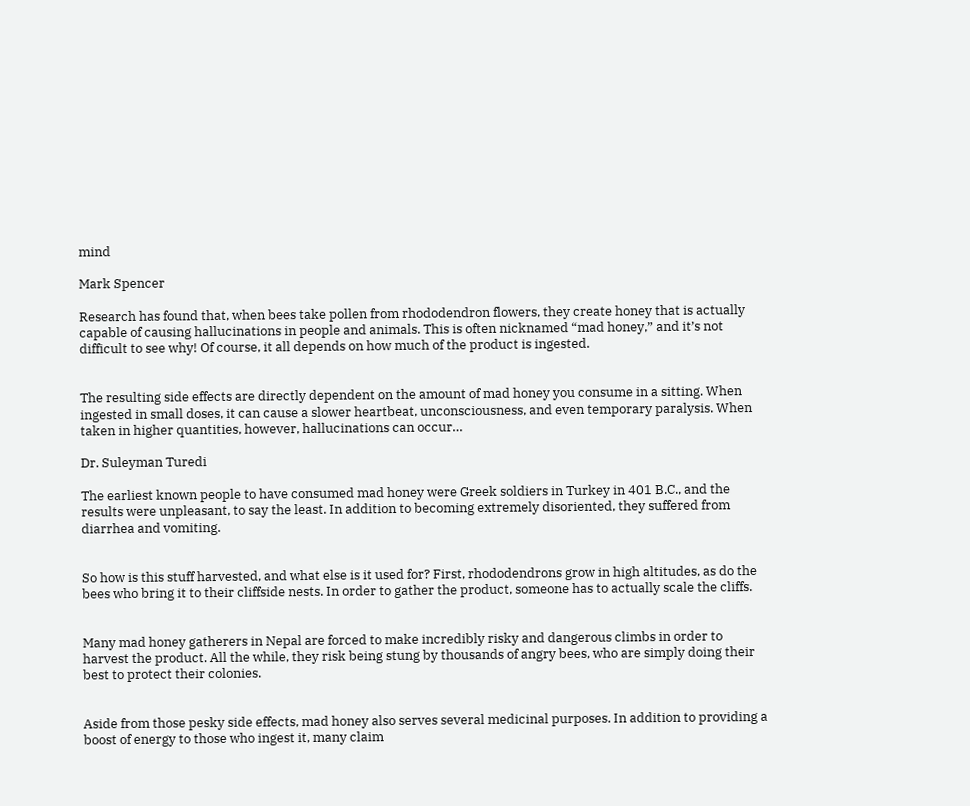mind

Mark Spencer

Research has found that, when bees take pollen from rhododendron flowers, they create honey that is actually capable of causing hallucinations in people and animals. This is often nicknamed “mad honey,” and it’s not difficult to see why! Of course, it all depends on how much of the product is ingested.


The resulting side effects are directly dependent on the amount of mad honey you consume in a sitting. When ingested in small doses, it can cause a slower heartbeat, unconsciousness, and even temporary paralysis. When taken in higher quantities, however, hallucinations can occur…

Dr. Suleyman Turedi

The earliest known people to have consumed mad honey were Greek soldiers in Turkey in 401 B.C., and the results were unpleasant, to say the least. In addition to becoming extremely disoriented, they suffered from diarrhea and vomiting.


So how is this stuff harvested, and what else is it used for? First, rhododendrons grow in high altitudes, as do the bees who bring it to their cliffside nests. In order to gather the product, someone has to actually scale the cliffs.


Many mad honey gatherers in Nepal are forced to make incredibly risky and dangerous climbs in order to harvest the product. All the while, they risk being stung by thousands of angry bees, who are simply doing their best to protect their colonies.


Aside from those pesky side effects, mad honey also serves several medicinal purposes. In addition to providing a boost of energy to those who ingest it, many claim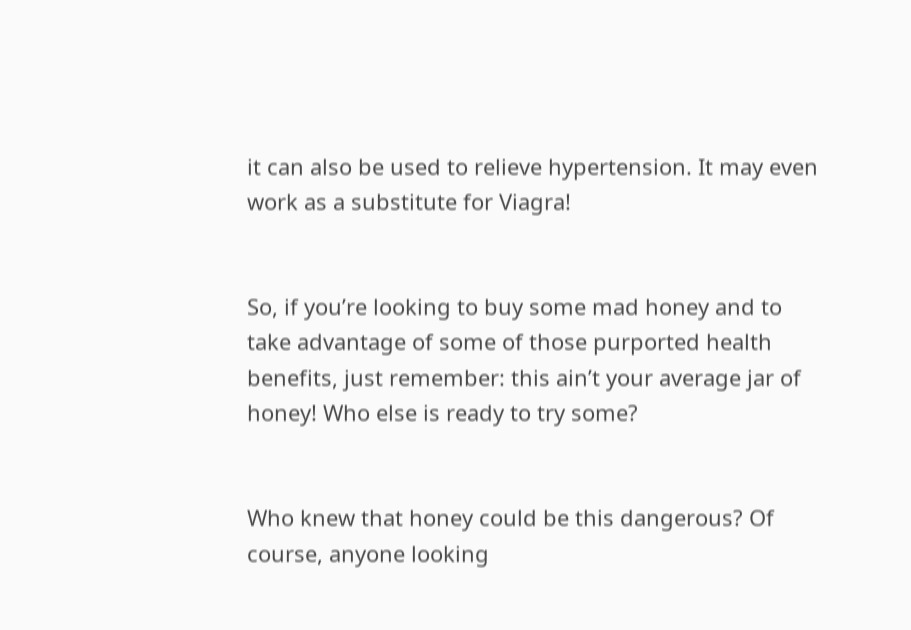it can also be used to relieve hypertension. It may even work as a substitute for Viagra!


So, if you’re looking to buy some mad honey and to take advantage of some of those purported health benefits, just remember: this ain’t your average jar of honey! Who else is ready to try some?


Who knew that honey could be this dangerous? Of course, anyone looking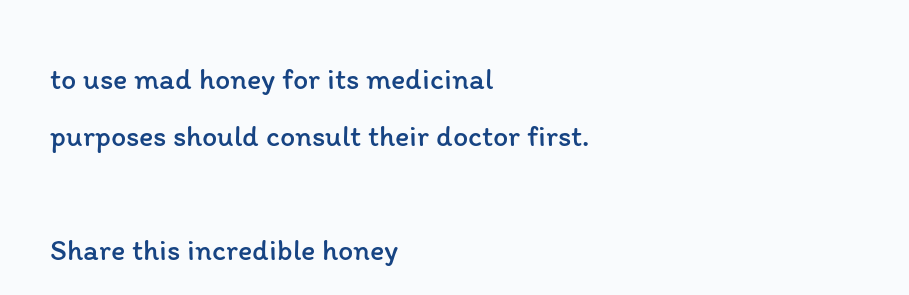to use mad honey for its medicinal purposes should consult their doctor first.

Share this incredible honey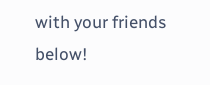with your friends below!